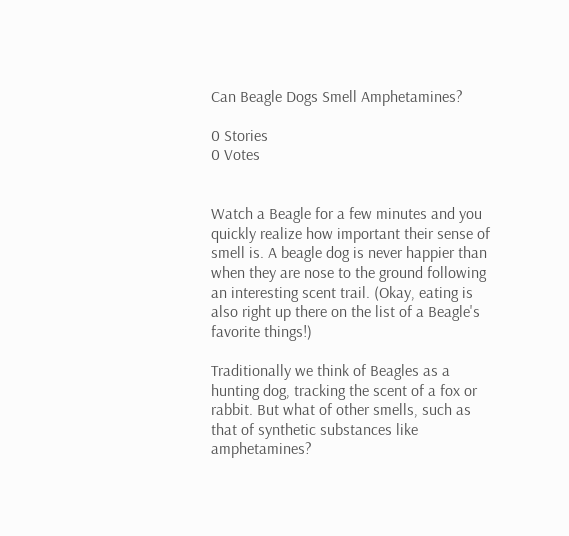Can Beagle Dogs Smell Amphetamines?

0 Stories
0 Votes


Watch a Beagle for a few minutes and you quickly realize how important their sense of smell is. A beagle dog is never happier than when they are nose to the ground following an interesting scent trail. (Okay, eating is also right up there on the list of a Beagle's favorite things!)

Traditionally we think of Beagles as a hunting dog, tracking the scent of a fox or rabbit. But what of other smells, such as that of synthetic substances like amphetamines?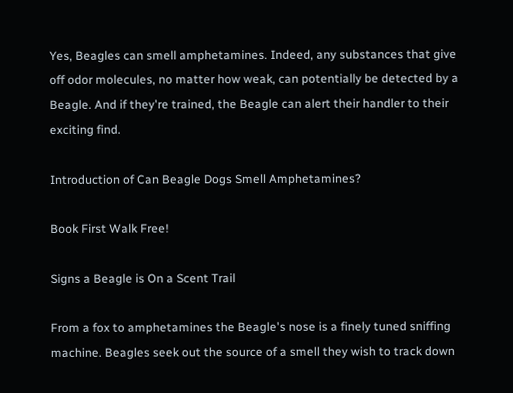Yes, Beagles can smell amphetamines. Indeed, any substances that give off odor molecules, no matter how weak, can potentially be detected by a Beagle. And if they're trained, the Beagle can alert their handler to their exciting find.

Introduction of Can Beagle Dogs Smell Amphetamines?

Book First Walk Free!

Signs a Beagle is On a Scent Trail

From a fox to amphetamines the Beagle's nose is a finely tuned sniffing machine. Beagles seek out the source of a smell they wish to track down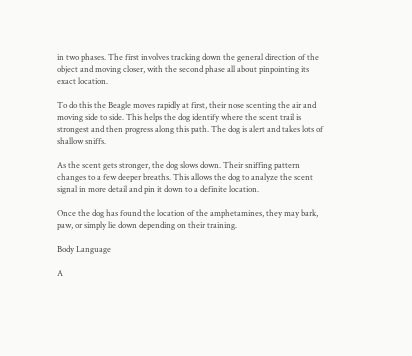in two phases. The first involves tracking down the general direction of the object and moving closer, with the second phase all about pinpointing its exact location.

To do this the Beagle moves rapidly at first, their nose scenting the air and moving side to side. This helps the dog identify where the scent trail is strongest and then progress along this path. The dog is alert and takes lots of shallow sniffs.

As the scent gets stronger, the dog slows down. Their sniffing pattern changes to a few deeper breaths. This allows the dog to analyze the scent signal in more detail and pin it down to a definite location.

Once the dog has found the location of the amphetamines, they may bark, paw, or simply lie down depending on their training.

Body Language

A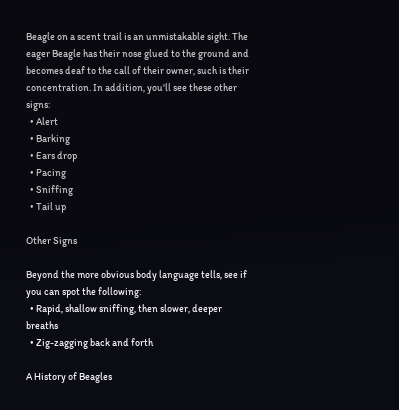Beagle on a scent trail is an unmistakable sight. The eager Beagle has their nose glued to the ground and becomes deaf to the call of their owner, such is their concentration. In addition, you'll see these other signs:
  • Alert
  • Barking
  • Ears drop
  • Pacing
  • Sniffing
  • Tail up

Other Signs

Beyond the more obvious body language tells, see if you can spot the following:
  • Rapid, shallow sniffing, then slower, deeper breaths
  • Zig-zagging back and forth

A History of Beagles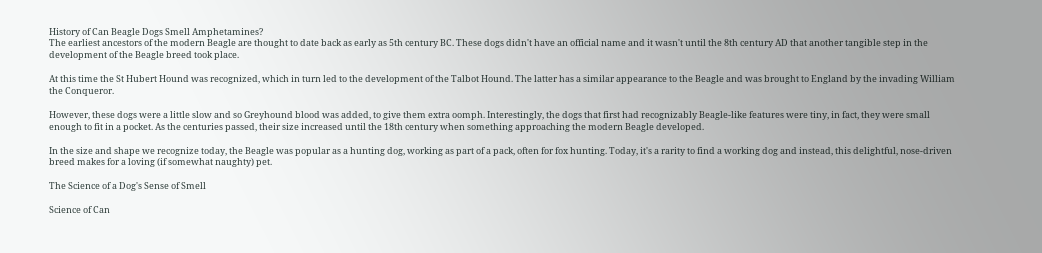History of Can Beagle Dogs Smell Amphetamines?
The earliest ancestors of the modern Beagle are thought to date back as early as 5th century BC. These dogs didn't have an official name and it wasn't until the 8th century AD that another tangible step in the development of the Beagle breed took place.

At this time the St Hubert Hound was recognized, which in turn led to the development of the Talbot Hound. The latter has a similar appearance to the Beagle and was brought to England by the invading William the Conqueror.

However, these dogs were a little slow and so Greyhound blood was added, to give them extra oomph. Interestingly, the dogs that first had recognizably Beagle-like features were tiny, in fact, they were small enough to fit in a pocket. As the centuries passed, their size increased until the 18th century when something approaching the modern Beagle developed.

In the size and shape we recognize today, the Beagle was popular as a hunting dog, working as part of a pack, often for fox hunting. Today, it's a rarity to find a working dog and instead, this delightful, nose-driven breed makes for a loving (if somewhat naughty) pet.

The Science of a Dog's Sense of Smell

Science of Can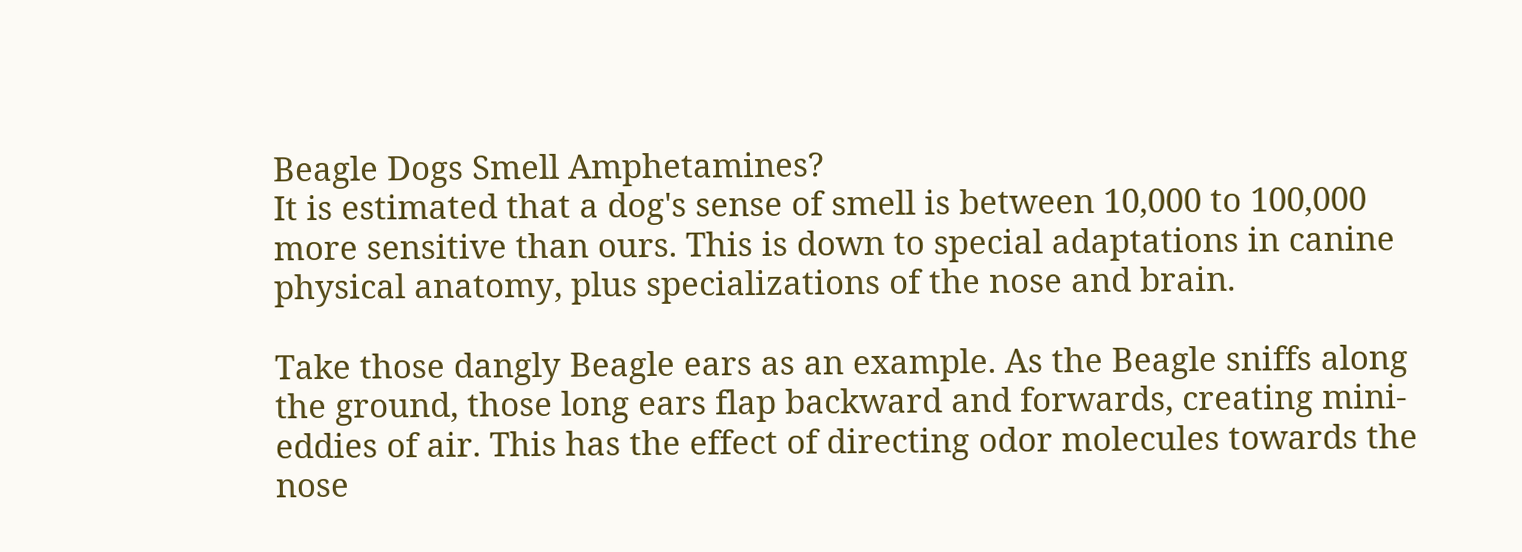Beagle Dogs Smell Amphetamines?
It is estimated that a dog's sense of smell is between 10,000 to 100,000 more sensitive than ours. This is down to special adaptations in canine physical anatomy, plus specializations of the nose and brain.

Take those dangly Beagle ears as an example. As the Beagle sniffs along the ground, those long ears flap backward and forwards, creating mini-eddies of air. This has the effect of directing odor molecules towards the nose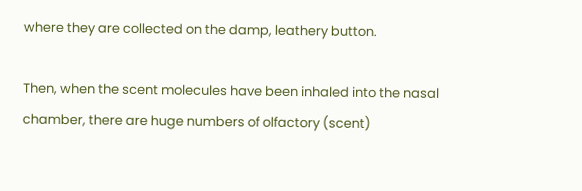where they are collected on the damp, leathery button.

Then, when the scent molecules have been inhaled into the nasal chamber, there are huge numbers of olfactory (scent)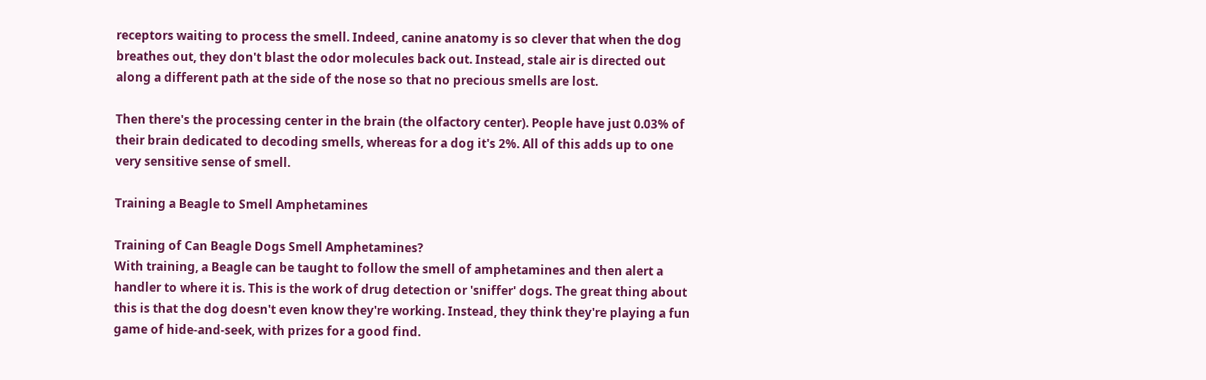receptors waiting to process the smell. Indeed, canine anatomy is so clever that when the dog breathes out, they don't blast the odor molecules back out. Instead, stale air is directed out along a different path at the side of the nose so that no precious smells are lost.

Then there's the processing center in the brain (the olfactory center). People have just 0.03% of their brain dedicated to decoding smells, whereas for a dog it's 2%. All of this adds up to one very sensitive sense of smell.

Training a Beagle to Smell Amphetamines

Training of Can Beagle Dogs Smell Amphetamines?
With training, a Beagle can be taught to follow the smell of amphetamines and then alert a handler to where it is. This is the work of drug detection or 'sniffer' dogs. The great thing about this is that the dog doesn't even know they're working. Instead, they think they're playing a fun game of hide-and-seek, with prizes for a good find.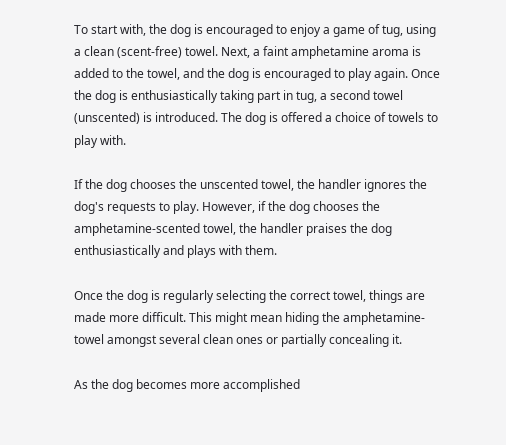To start with, the dog is encouraged to enjoy a game of tug, using a clean (scent-free) towel. Next, a faint amphetamine aroma is added to the towel, and the dog is encouraged to play again. Once the dog is enthusiastically taking part in tug, a second towel (unscented) is introduced. The dog is offered a choice of towels to play with.

If the dog chooses the unscented towel, the handler ignores the dog's requests to play. However, if the dog chooses the amphetamine-scented towel, the handler praises the dog enthusiastically and plays with them.

Once the dog is regularly selecting the correct towel, things are made more difficult. This might mean hiding the amphetamine-towel amongst several clean ones or partially concealing it.

As the dog becomes more accomplished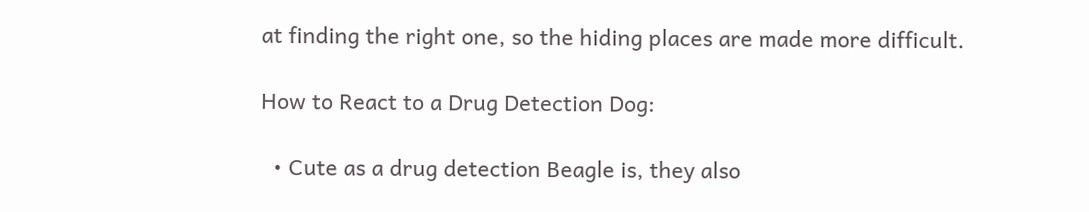at finding the right one, so the hiding places are made more difficult.

How to React to a Drug Detection Dog:

  • Cute as a drug detection Beagle is, they also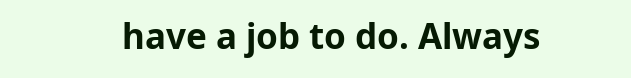have a job to do. Always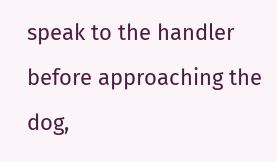speak to the handler before approaching the dog,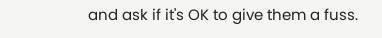and ask if it's OK to give them a fuss.